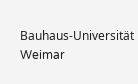Bauhaus-Universität Weimar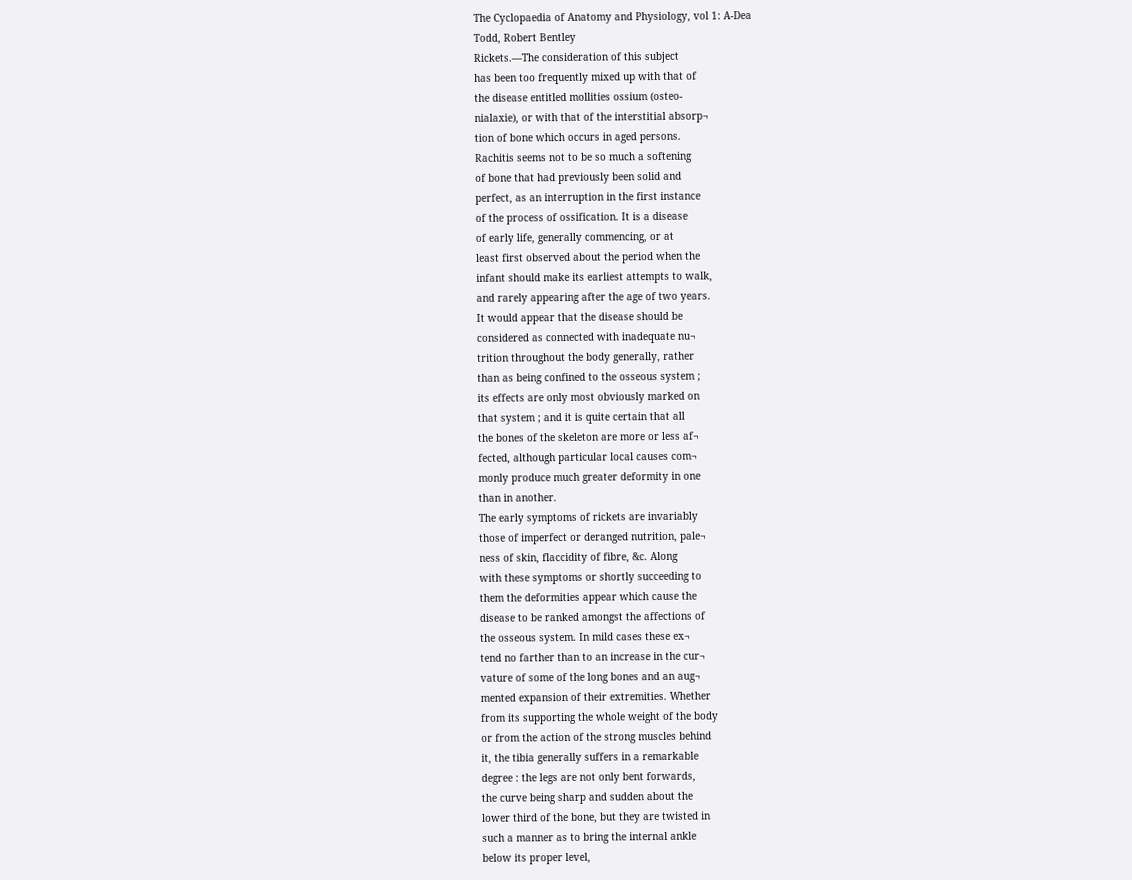The Cyclopaedia of Anatomy and Physiology, vol 1: A-Dea
Todd, Robert Bentley
Rickets.—The consideration of this subject
has been too frequently mixed up with that of
the disease entitled mollities ossium (osteo-
nialaxie), or with that of the interstitial absorp¬
tion of bone which occurs in aged persons.
Rachitis seems not to be so much a softening
of bone that had previously been solid and
perfect, as an interruption in the first instance
of the process of ossification. It is a disease
of early life, generally commencing, or at
least first observed about the period when the
infant should make its earliest attempts to walk,
and rarely appearing after the age of two years.
It would appear that the disease should be
considered as connected with inadequate nu¬
trition throughout the body generally, rather
than as being confined to the osseous system ;
its effects are only most obviously marked on
that system ; and it is quite certain that all
the bones of the skeleton are more or less af¬
fected, although particular local causes com¬
monly produce much greater deformity in one
than in another.
The early symptoms of rickets are invariably
those of imperfect or deranged nutrition, pale¬
ness of skin, flaccidity of fibre, &c. Along
with these symptoms or shortly succeeding to
them the deformities appear which cause the
disease to be ranked amongst the affections of
the osseous system. In mild cases these ex¬
tend no farther than to an increase in the cur¬
vature of some of the long bones and an aug¬
mented expansion of their extremities. Whether
from its supporting the whole weight of the body
or from the action of the strong muscles behind
it, the tibia generally suffers in a remarkable
degree : the legs are not only bent forwards,
the curve being sharp and sudden about the
lower third of the bone, but they are twisted in
such a manner as to bring the internal ankle
below its proper level,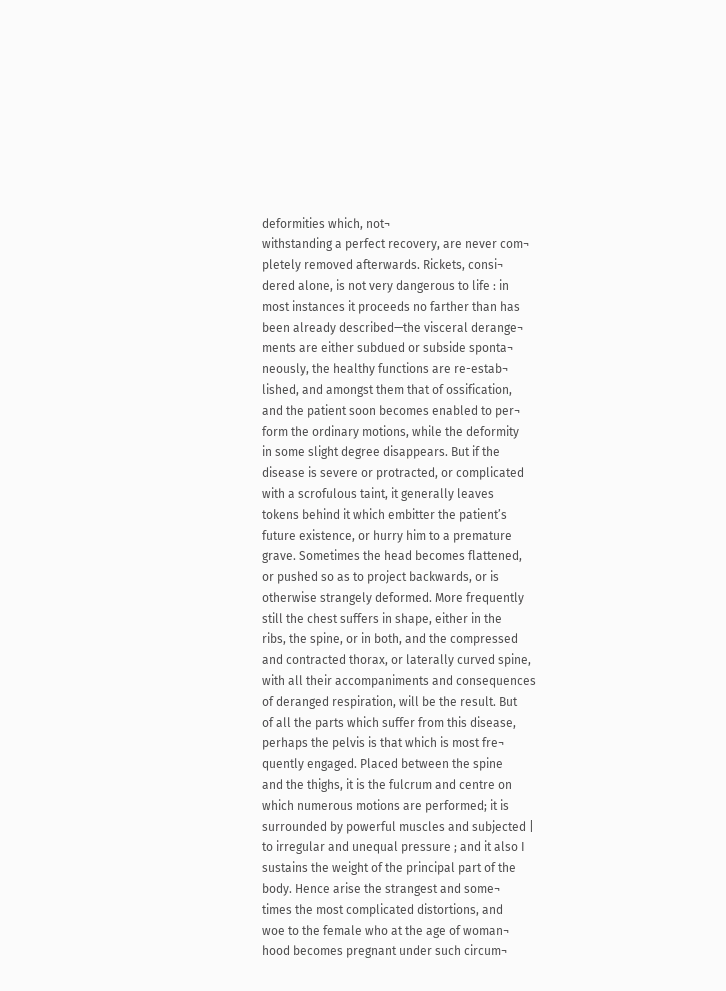deformities which, not¬
withstanding a perfect recovery, are never com¬
pletely removed afterwards. Rickets, consi¬
dered alone, is not very dangerous to life : in
most instances it proceeds no farther than has
been already described—the visceral derange¬
ments are either subdued or subside sponta¬
neously, the healthy functions are re-estab¬
lished, and amongst them that of ossification,
and the patient soon becomes enabled to per¬
form the ordinary motions, while the deformity
in some slight degree disappears. But if the
disease is severe or protracted, or complicated
with a scrofulous taint, it generally leaves
tokens behind it which embitter the patient’s
future existence, or hurry him to a premature
grave. Sometimes the head becomes flattened,
or pushed so as to project backwards, or is
otherwise strangely deformed. More frequently
still the chest suffers in shape, either in the
ribs, the spine, or in both, and the compressed
and contracted thorax, or laterally curved spine,
with all their accompaniments and consequences
of deranged respiration, will be the result. But
of all the parts which suffer from this disease,
perhaps the pelvis is that which is most fre¬
quently engaged. Placed between the spine
and the thighs, it is the fulcrum and centre on
which numerous motions are performed; it is
surrounded by powerful muscles and subjected |
to irregular and unequal pressure ; and it also I
sustains the weight of the principal part of the
body. Hence arise the strangest and some¬
times the most complicated distortions, and
woe to the female who at the age of woman¬
hood becomes pregnant under such circum¬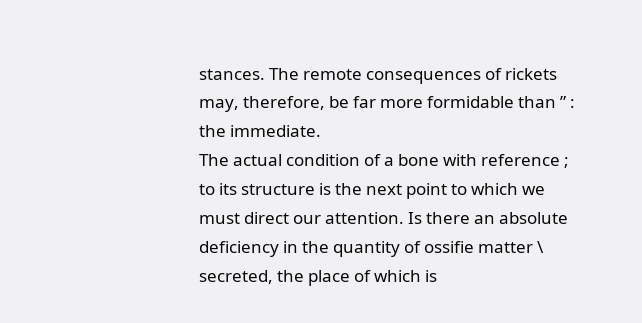stances. The remote consequences of rickets
may, therefore, be far more formidable than ” :
the immediate.
The actual condition of a bone with reference ;
to its structure is the next point to which we
must direct our attention. Is there an absolute
deficiency in the quantity of ossifie matter \
secreted, the place of which is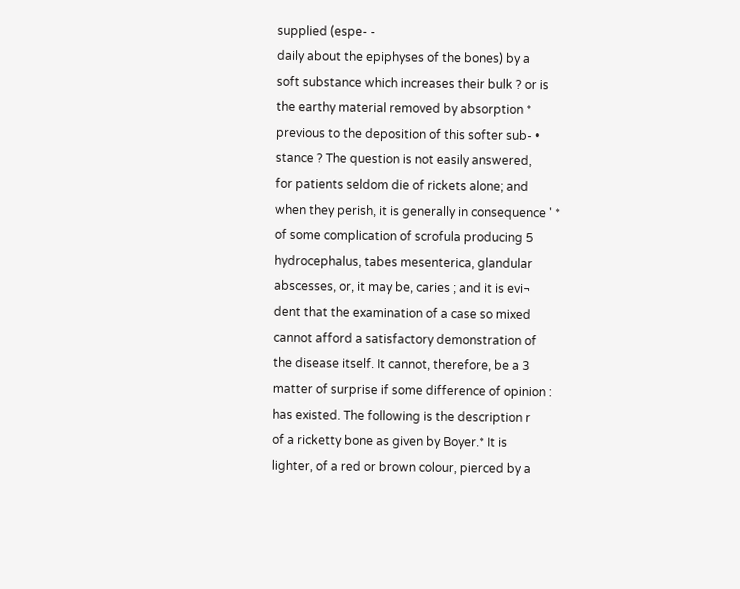supplied (espe- -
daily about the epiphyses of the bones) by a
soft substance which increases their bulk ? or is
the earthy material removed by absorption *
previous to the deposition of this softer sub- •
stance ? The question is not easily answered,
for patients seldom die of rickets alone; and
when they perish, it is generally in consequence ' *
of some complication of scrofula producing 5
hydrocephalus, tabes mesenterica, glandular
abscesses, or, it may be, caries ; and it is evi¬
dent that the examination of a case so mixed
cannot afford a satisfactory demonstration of
the disease itself. It cannot, therefore, be a 3
matter of surprise if some difference of opinion :
has existed. The following is the description r
of a ricketty bone as given by Boyer.* It is
lighter, of a red or brown colour, pierced by a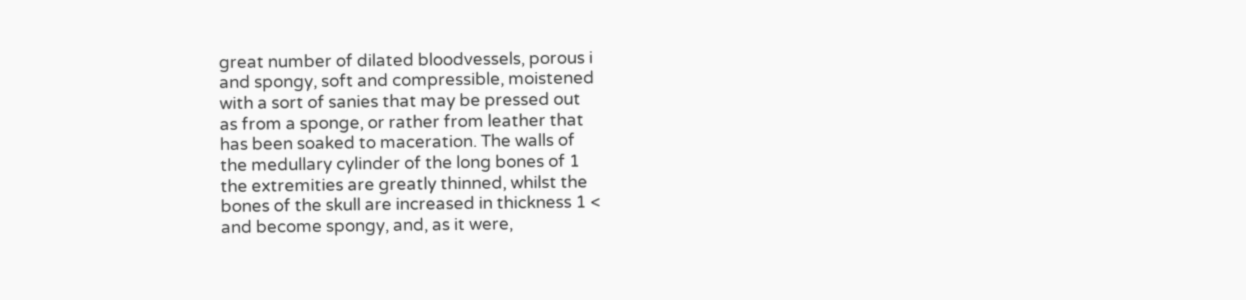great number of dilated bloodvessels, porous i
and spongy, soft and compressible, moistened
with a sort of sanies that may be pressed out
as from a sponge, or rather from leather that
has been soaked to maceration. The walls of
the medullary cylinder of the long bones of 1
the extremities are greatly thinned, whilst the
bones of the skull are increased in thickness 1 <
and become spongy, and, as it were,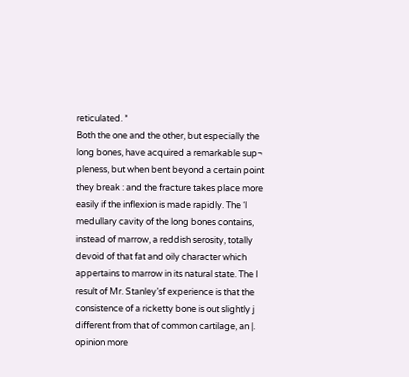reticulated. *
Both the one and the other, but especially the
long bones, have acquired a remarkable sup¬
pleness, but when bent beyond a certain point
they break : and the fracture takes place more
easily if the inflexion is made rapidly. The ‘l
medullary cavity of the long bones contains,
instead of marrow, a reddish serosity, totally
devoid of that fat and oily character which
appertains to marrow in its natural state. The I
result of Mr. Stanley’sf experience is that the
consistence of a ricketty bone is out slightly j
different from that of common cartilage, an |.
opinion more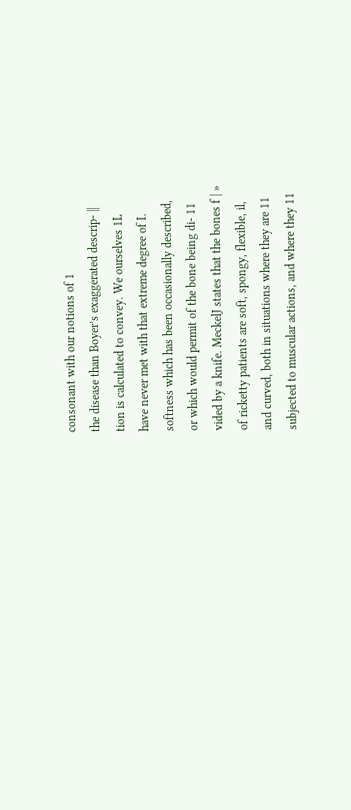consonant with our notions of 1
the disease than Boyer’s exaggerated descrip- ||
tion is calculated to convey. We ourselves 1L
have never met with that extreme degree of I.
softness which has been occasionally described,
or which would permit of the bone being di- 11
vided by a knife. MeckelJ states that the bones f | »
of ricketty patients are soft, spongy, flexible, il,
and curved, both in situations where they are 11
subjected to muscular actions, and where they 11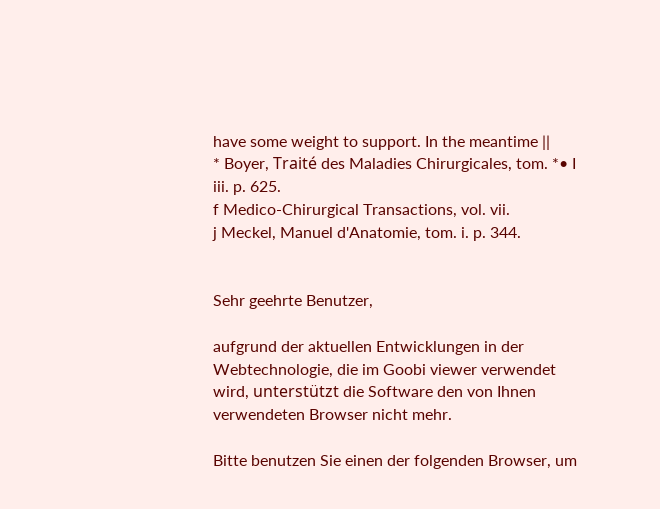have some weight to support. In the meantime ||
* Boyer, Traité des Maladies Chirurgicales, tom. *• I
iii. p. 625.
f Medico-Chirurgical Transactions, vol. vii.
j Meckel, Manuel d'Anatomie, tom. i. p. 344.


Sehr geehrte Benutzer,

aufgrund der aktuellen Entwicklungen in der Webtechnologie, die im Goobi viewer verwendet wird, unterstützt die Software den von Ihnen verwendeten Browser nicht mehr.

Bitte benutzen Sie einen der folgenden Browser, um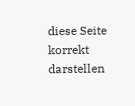diese Seite korrekt darstellen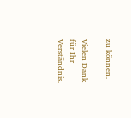zu können.

Vielen Dank für Ihr Verständnis.